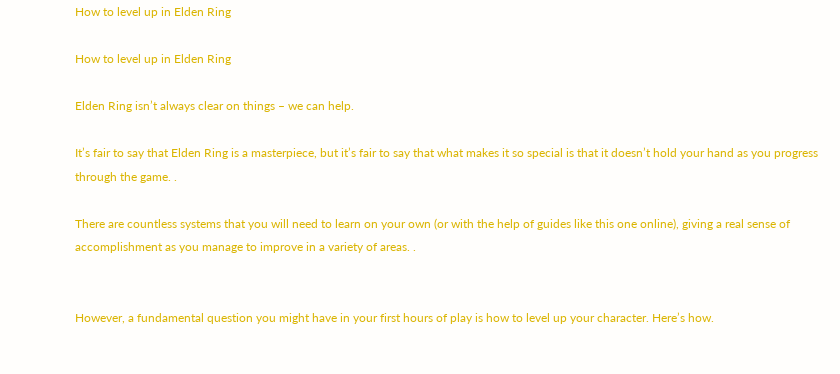How to level up in Elden Ring

How to level up in Elden Ring

Elden Ring isn’t always clear on things – we can help.

It’s fair to say that Elden Ring is a masterpiece, but it’s fair to say that what makes it so special is that it doesn’t hold your hand as you progress through the game. .

There are countless systems that you will need to learn on your own (or with the help of guides like this one online), giving a real sense of accomplishment as you manage to improve in a variety of areas. .


However, a fundamental question you might have in your first hours of play is how to level up your character. Here’s how.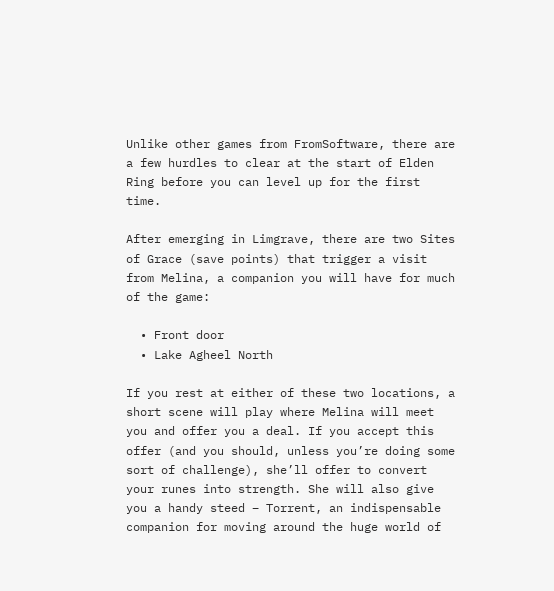Unlike other games from FromSoftware, there are a few hurdles to clear at the start of Elden Ring before you can level up for the first time.

After emerging in Limgrave, there are two Sites of Grace (save points) that trigger a visit from Melina, a companion you will have for much of the game:

  • Front door
  • Lake Agheel North

If you rest at either of these two locations, a short scene will play where Melina will meet you and offer you a deal. If you accept this offer (and you should, unless you’re doing some sort of challenge), she’ll offer to convert your runes into strength. She will also give you a handy steed – Torrent, an indispensable companion for moving around the huge world of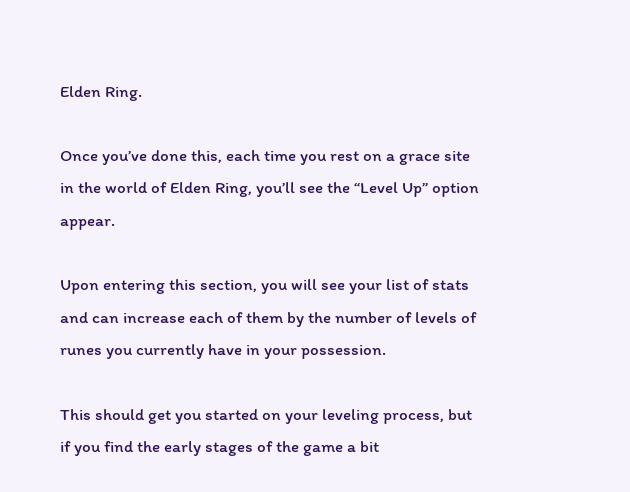Elden Ring.

Once you’ve done this, each time you rest on a grace site in the world of Elden Ring, you’ll see the “Level Up” option appear.

Upon entering this section, you will see your list of stats and can increase each of them by the number of levels of runes you currently have in your possession.

This should get you started on your leveling process, but if you find the early stages of the game a bit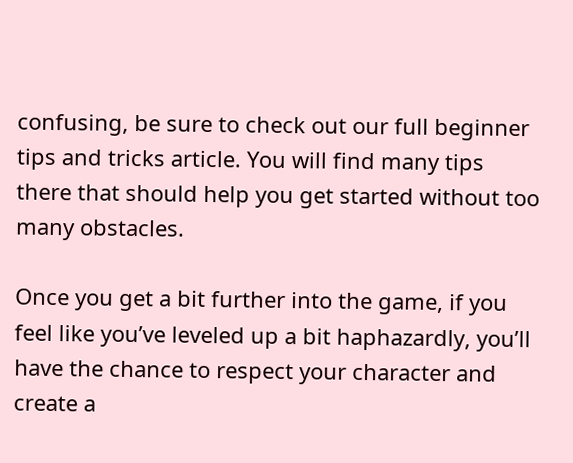confusing, be sure to check out our full beginner tips and tricks article. You will find many tips there that should help you get started without too many obstacles.

Once you get a bit further into the game, if you feel like you’ve leveled up a bit haphazardly, you’ll have the chance to respect your character and create a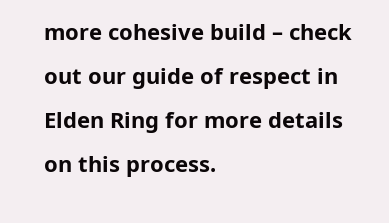more cohesive build – check out our guide of respect in Elden Ring for more details on this process.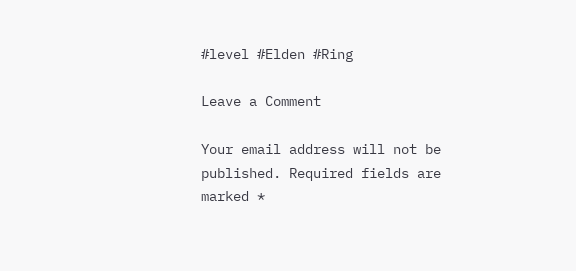#level #Elden #Ring

Leave a Comment

Your email address will not be published. Required fields are marked *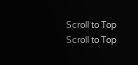Scroll to Top
Scroll to Top